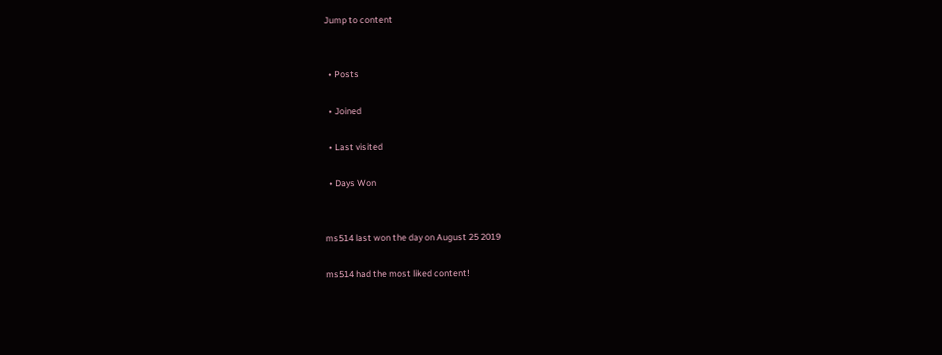Jump to content


  • Posts

  • Joined

  • Last visited

  • Days Won


ms514 last won the day on August 25 2019

ms514 had the most liked content!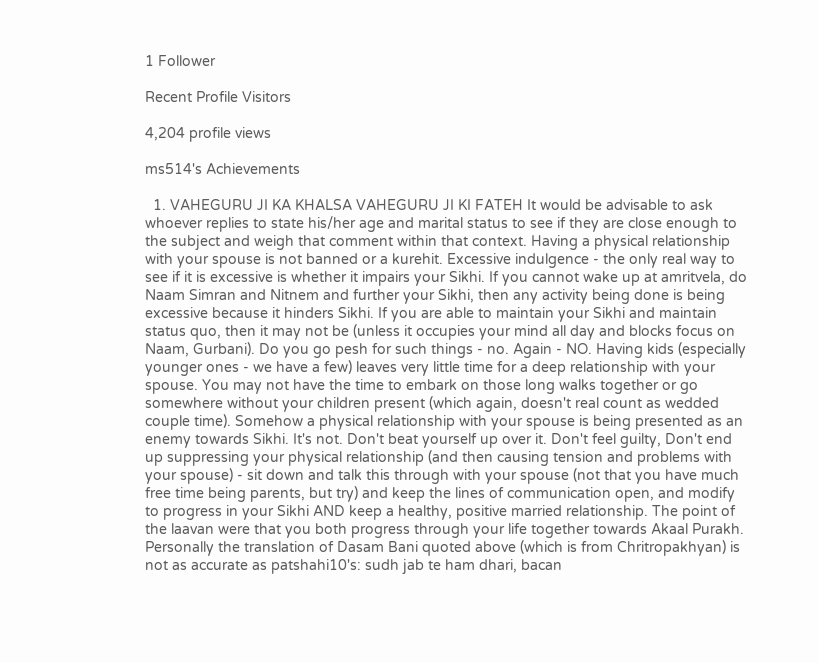1 Follower

Recent Profile Visitors

4,204 profile views

ms514's Achievements

  1. VAHEGURU JI KA KHALSA VAHEGURU JI KI FATEH It would be advisable to ask whoever replies to state his/her age and marital status to see if they are close enough to the subject and weigh that comment within that context. Having a physical relationship with your spouse is not banned or a kurehit. Excessive indulgence - the only real way to see if it is excessive is whether it impairs your Sikhi. If you cannot wake up at amritvela, do Naam Simran and Nitnem and further your Sikhi, then any activity being done is being excessive because it hinders Sikhi. If you are able to maintain your Sikhi and maintain status quo, then it may not be (unless it occupies your mind all day and blocks focus on Naam, Gurbani). Do you go pesh for such things - no. Again - NO. Having kids (especially younger ones - we have a few) leaves very little time for a deep relationship with your spouse. You may not have the time to embark on those long walks together or go somewhere without your children present (which again, doesn't real count as wedded couple time). Somehow a physical relationship with your spouse is being presented as an enemy towards Sikhi. It's not. Don't beat yourself up over it. Don't feel guilty, Don't end up suppressing your physical relationship (and then causing tension and problems with your spouse) - sit down and talk this through with your spouse (not that you have much free time being parents, but try) and keep the lines of communication open, and modify to progress in your Sikhi AND keep a healthy, positive married relationship. The point of the laavan were that you both progress through your life together towards Akaal Purakh. Personally the translation of Dasam Bani quoted above (which is from Chritropakhyan) is not as accurate as patshahi10's: sudh jab te ham dhari, bacan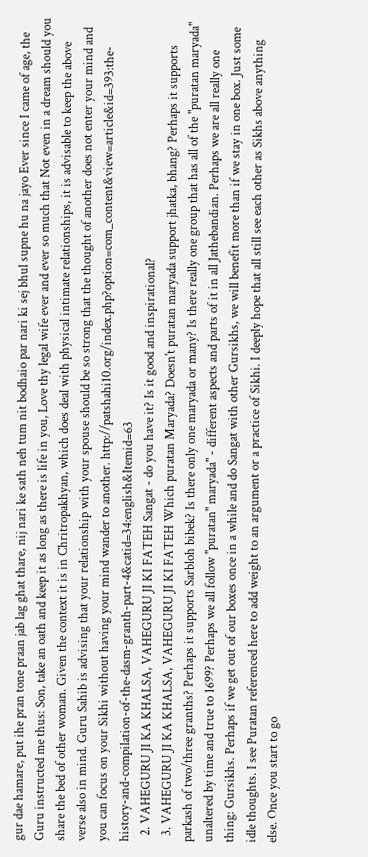gur dae hamare, put ihe pran tone praan jab lag ghat thare, nij nari ke sath neh tum nit bodhaio par nari ki sej bhul supne hu na jayo Ever since I came of age, the Guru instructed me thus: Son, take an oath and keep it as long as there is life in you, Love thy legal wife ever and ever so much that Not even in a dream should you share the bed of other woman. Given the context it is in Chritropakhyan, which does deal with physical intimate relationships, it is advisable to keep the above verse also in mind. Guru Sahib is advising that your relationship with your spouse should be so strong that the thought of another does not enter your mind and you can focus on your Sikhi without having your mind wander to another. http://patshahi10.org/index.php?option=com_content&view=article&id=393:the-history-and-compilation-of-the-dasm-granth-part-4&catid=34:english&Itemid=63
  2. VAHEGURU JI KA KHALSA, VAHEGURU JI KI FATEH Sangat - do you have it? Is it good and inspirational?
  3. VAHEGURU JI KA KHALSA, VAHEGURU JI KI FATEH Which puratan Maryada? Doesn't puratan maryada support jhatka, bhang? Perhaps it supports parkash of two/three granths? Perhaps it supports Sarbloh bibek? Is there only one maryada or many? Is there really one group that has all of the "puratan maryada" unaltered by time and true to 1699? Perhaps we all follow "puratan" maryada" - different aspects and parts of it in all Jathebandian. Perhaps we are all really one thing: Gursikhs. Perhaps if we get out of our boxes once in a while and do Sangat with other Gursikhs, we will benefit more than if we stay in one box. Just some idle thoughts. I see Puratan referenced here to add weight to an argument or a practice of Sikhi. I deeply hope that all still see each other as Sikhs above anything else. Once you start to go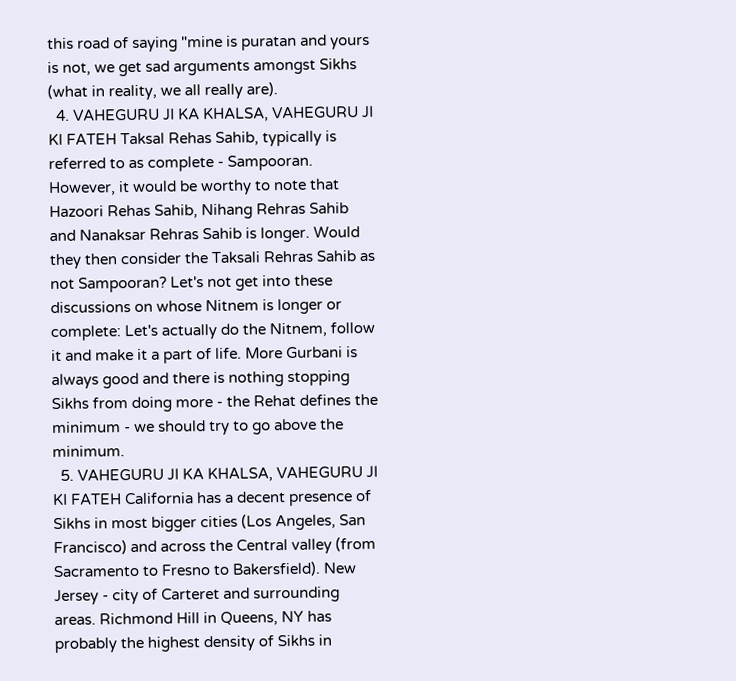this road of saying "mine is puratan and yours is not, we get sad arguments amongst Sikhs (what in reality, we all really are).
  4. VAHEGURU JI KA KHALSA, VAHEGURU JI KI FATEH Taksal Rehas Sahib, typically is referred to as complete - Sampooran. However, it would be worthy to note that Hazoori Rehas Sahib, Nihang Rehras Sahib and Nanaksar Rehras Sahib is longer. Would they then consider the Taksali Rehras Sahib as not Sampooran? Let's not get into these discussions on whose Nitnem is longer or complete: Let's actually do the Nitnem, follow it and make it a part of life. More Gurbani is always good and there is nothing stopping Sikhs from doing more - the Rehat defines the minimum - we should try to go above the minimum.
  5. VAHEGURU JI KA KHALSA, VAHEGURU JI KI FATEH California has a decent presence of Sikhs in most bigger cities (Los Angeles, San Francisco) and across the Central valley (from Sacramento to Fresno to Bakersfield). New Jersey - city of Carteret and surrounding areas. Richmond Hill in Queens, NY has probably the highest density of Sikhs in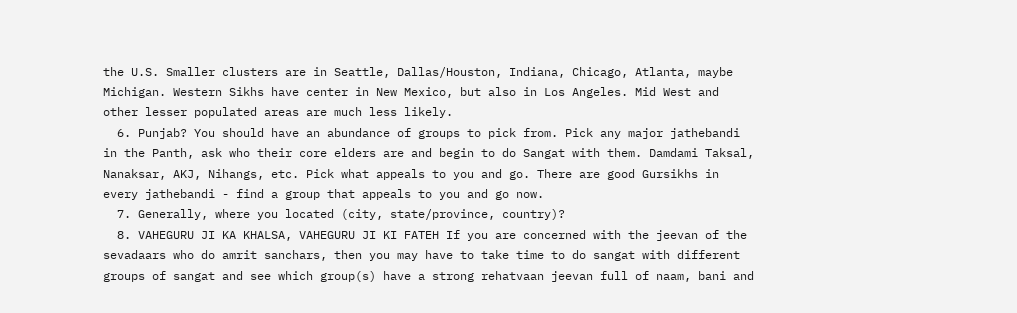the U.S. Smaller clusters are in Seattle, Dallas/Houston, Indiana, Chicago, Atlanta, maybe Michigan. Western Sikhs have center in New Mexico, but also in Los Angeles. Mid West and other lesser populated areas are much less likely.
  6. Punjab? You should have an abundance of groups to pick from. Pick any major jathebandi in the Panth, ask who their core elders are and begin to do Sangat with them. Damdami Taksal, Nanaksar, AKJ, Nihangs, etc. Pick what appeals to you and go. There are good Gursikhs in every jathebandi - find a group that appeals to you and go now.
  7. Generally, where you located (city, state/province, country)?
  8. VAHEGURU JI KA KHALSA, VAHEGURU JI KI FATEH If you are concerned with the jeevan of the sevadaars who do amrit sanchars, then you may have to take time to do sangat with different groups of sangat and see which group(s) have a strong rehatvaan jeevan full of naam, bani and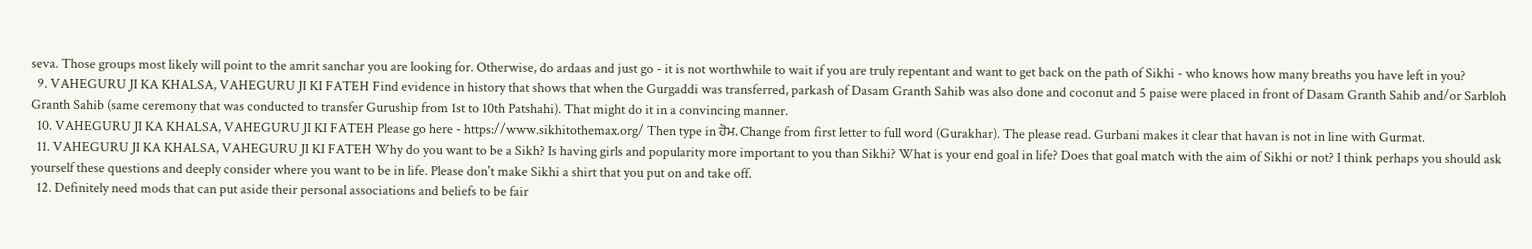seva. Those groups most likely will point to the amrit sanchar you are looking for. Otherwise, do ardaas and just go - it is not worthwhile to wait if you are truly repentant and want to get back on the path of Sikhi - who knows how many breaths you have left in you?
  9. VAHEGURU JI KA KHALSA, VAHEGURU JI KI FATEH Find evidence in history that shows that when the Gurgaddi was transferred, parkash of Dasam Granth Sahib was also done and coconut and 5 paise were placed in front of Dasam Granth Sahib and/or Sarbloh Granth Sahib (same ceremony that was conducted to transfer Guruship from 1st to 10th Patshahi). That might do it in a convincing manner.
  10. VAHEGURU JI KA KHALSA, VAHEGURU JI KI FATEH Please go here - https://www.sikhitothemax.org/ Then type in ਹੋਮ. Change from first letter to full word (Gurakhar). The please read. Gurbani makes it clear that havan is not in line with Gurmat.
  11. VAHEGURU JI KA KHALSA, VAHEGURU JI KI FATEH Why do you want to be a Sikh? Is having girls and popularity more important to you than Sikhi? What is your end goal in life? Does that goal match with the aim of Sikhi or not? I think perhaps you should ask yourself these questions and deeply consider where you want to be in life. Please don't make Sikhi a shirt that you put on and take off.
  12. Definitely need mods that can put aside their personal associations and beliefs to be fair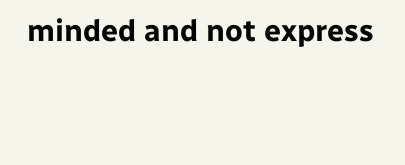minded and not express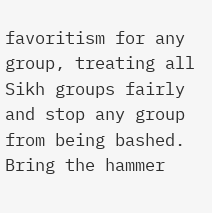favoritism for any group, treating all Sikh groups fairly and stop any group from being bashed. Bring the hammer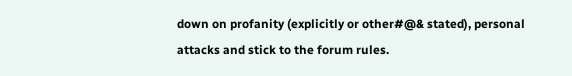down on profanity (explicitly or other#@& stated), personal attacks and stick to the forum rules.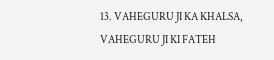13. VAHEGURU JI KA KHALSA, VAHEGURU JI KI FATEH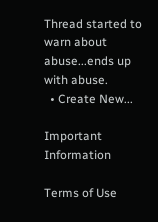Thread started to warn about abuse...ends up with abuse.
  • Create New...

Important Information

Terms of Use